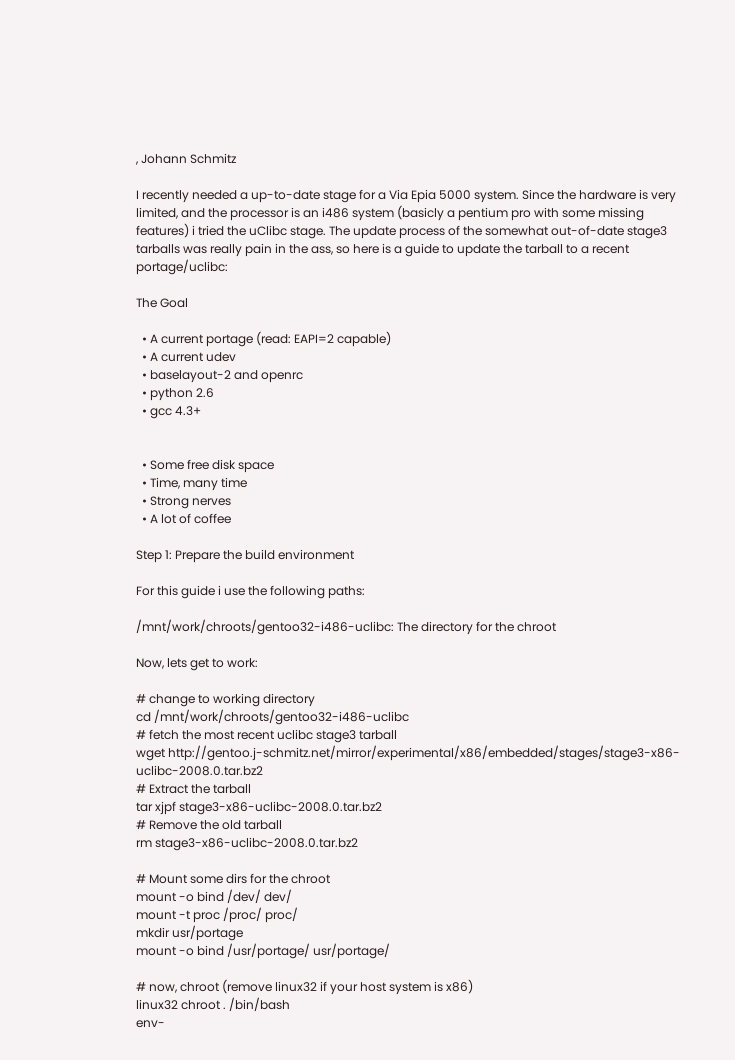, Johann Schmitz

I recently needed a up-to-date stage for a Via Epia 5000 system. Since the hardware is very limited, and the processor is an i486 system (basicly a pentium pro with some missing features) i tried the uClibc stage. The update process of the somewhat out-of-date stage3 tarballs was really pain in the ass, so here is a guide to update the tarball to a recent portage/uclibc:

The Goal

  • A current portage (read: EAPI=2 capable)
  • A current udev
  • baselayout-2 and openrc
  • python 2.6
  • gcc 4.3+


  • Some free disk space
  • Time, many time
  • Strong nerves
  • A lot of coffee

Step 1: Prepare the build environment

For this guide i use the following paths:

/mnt/work/chroots/gentoo32-i486-uclibc: The directory for the chroot

Now, lets get to work:

# change to working directory
cd /mnt/work/chroots/gentoo32-i486-uclibc
# fetch the most recent uclibc stage3 tarball
wget http://gentoo.j-schmitz.net/mirror/experimental/x86/embedded/stages/stage3-x86-uclibc-2008.0.tar.bz2
# Extract the tarball
tar xjpf stage3-x86-uclibc-2008.0.tar.bz2
# Remove the old tarball
rm stage3-x86-uclibc-2008.0.tar.bz2

# Mount some dirs for the chroot
mount -o bind /dev/ dev/
mount -t proc /proc/ proc/
mkdir usr/portage
mount -o bind /usr/portage/ usr/portage/

# now, chroot (remove linux32 if your host system is x86)
linux32 chroot . /bin/bash
env-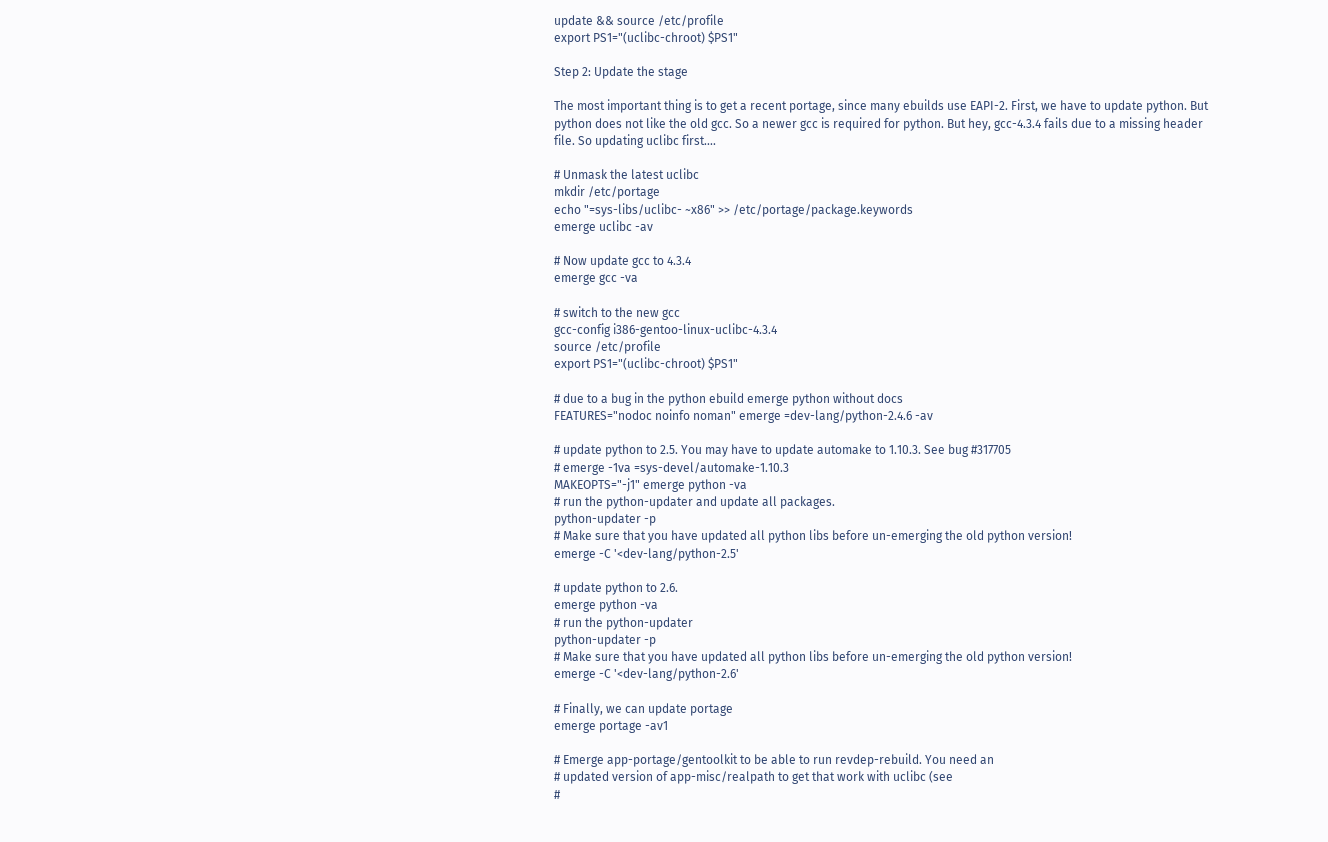update && source /etc/profile
export PS1="(uclibc-chroot) $PS1"

Step 2: Update the stage

The most important thing is to get a recent portage, since many ebuilds use EAPI-2. First, we have to update python. But python does not like the old gcc. So a newer gcc is required for python. But hey, gcc-4.3.4 fails due to a missing header file. So updating uclibc first....

# Unmask the latest uclibc
mkdir /etc/portage
echo "=sys-libs/uclibc- ~x86" >> /etc/portage/package.keywords
emerge uclibc -av

# Now update gcc to 4.3.4
emerge gcc -va

# switch to the new gcc
gcc-config i386-gentoo-linux-uclibc-4.3.4
source /etc/profile
export PS1="(uclibc-chroot) $PS1"

# due to a bug in the python ebuild emerge python without docs
FEATURES="nodoc noinfo noman" emerge =dev-lang/python-2.4.6 -av

# update python to 2.5. You may have to update automake to 1.10.3. See bug #317705
# emerge -1va =sys-devel/automake-1.10.3
MAKEOPTS="-j1" emerge python -va
# run the python-updater and update all packages.
python-updater -p
# Make sure that you have updated all python libs before un-emerging the old python version!
emerge -C '<dev-lang/python-2.5'

# update python to 2.6.
emerge python -va
# run the python-updater
python-updater -p
# Make sure that you have updated all python libs before un-emerging the old python version!
emerge -C '<dev-lang/python-2.6'

# Finally, we can update portage
emerge portage -av1

# Emerge app-portage/gentoolkit to be able to run revdep-rebuild. You need an
# updated version of app-misc/realpath to get that work with uclibc (see
#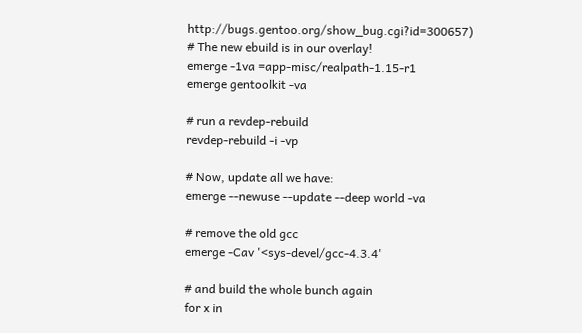http://bugs.gentoo.org/show_bug.cgi?id=300657)
# The new ebuild is in our overlay!
emerge -1va =app-misc/realpath-1.15-r1
emerge gentoolkit -va

# run a revdep-rebuild
revdep-rebuild -i -vp

# Now, update all we have:
emerge --newuse --update --deep world -va

# remove the old gcc
emerge -Cav '<sys-devel/gcc-4.3.4'

# and build the whole bunch again
for x in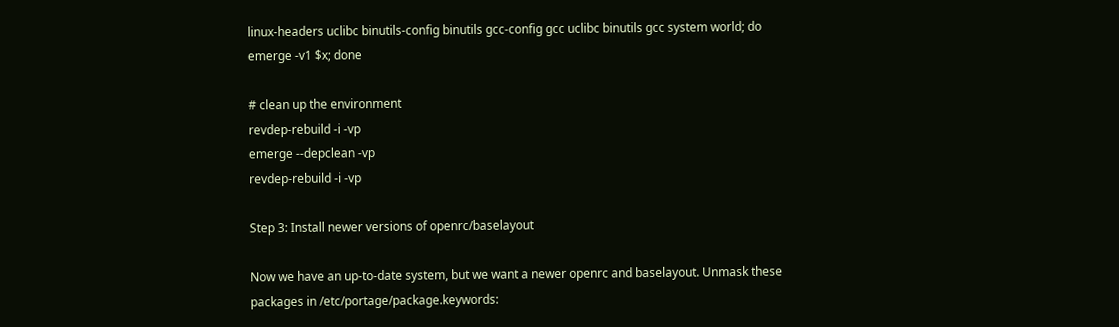linux-headers uclibc binutils-config binutils gcc-config gcc uclibc binutils gcc system world; do emerge -v1 $x; done

# clean up the environment
revdep-rebuild -i -vp
emerge --depclean -vp
revdep-rebuild -i -vp

Step 3: Install newer versions of openrc/baselayout

Now we have an up-to-date system, but we want a newer openrc and baselayout. Unmask these packages in /etc/portage/package.keywords: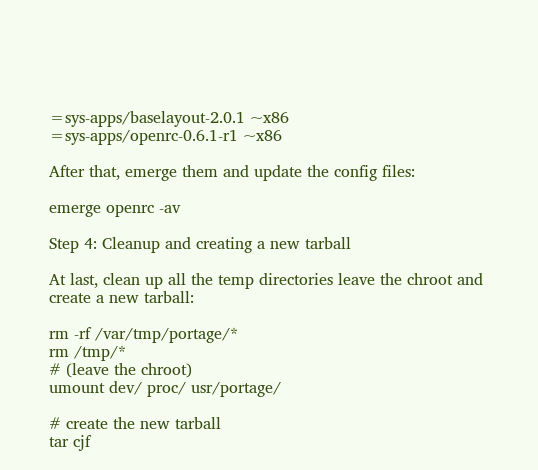=sys-apps/baselayout-2.0.1 ~x86
=sys-apps/openrc-0.6.1-r1 ~x86

After that, emerge them and update the config files:

emerge openrc -av

Step 4: Cleanup and creating a new tarball

At last, clean up all the temp directories leave the chroot and create a new tarball:

rm -rf /var/tmp/portage/*
rm /tmp/*
# (leave the chroot)
umount dev/ proc/ usr/portage/

# create the new tarball
tar cjf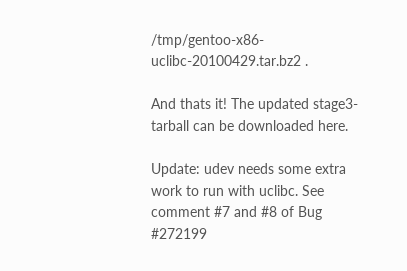/tmp/gentoo-x86-uclibc-20100429.tar.bz2 .

And thats it! The updated stage3-tarball can be downloaded here.

Update: udev needs some extra work to run with uclibc. See comment #7 and #8 of Bug #272199